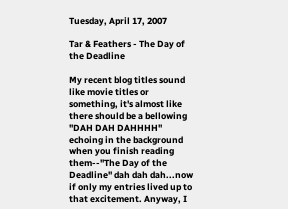Tuesday, April 17, 2007

Tar & Feathers - The Day of the Deadline

My recent blog titles sound like movie titles or something, it's almost like there should be a bellowing "DAH DAH DAHHHH" echoing in the background when you finish reading them--"The Day of the Deadline" dah dah dah...now if only my entries lived up to that excitement. Anyway, I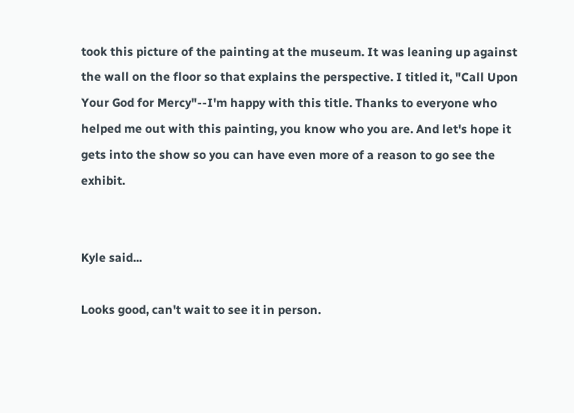took this picture of the painting at the museum. It was leaning up against the wall on the floor so that explains the perspective. I titled it, "Call Upon Your God for Mercy"--I'm happy with this title. Thanks to everyone who helped me out with this painting, you know who you are. And let's hope it gets into the show so you can have even more of a reason to go see the exhibit.


Kyle said...

Looks good, can't wait to see it in person.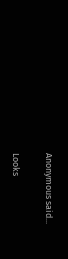Anonymous said...

Looks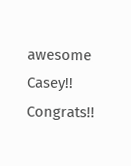awesome Casey!! Congrats!!